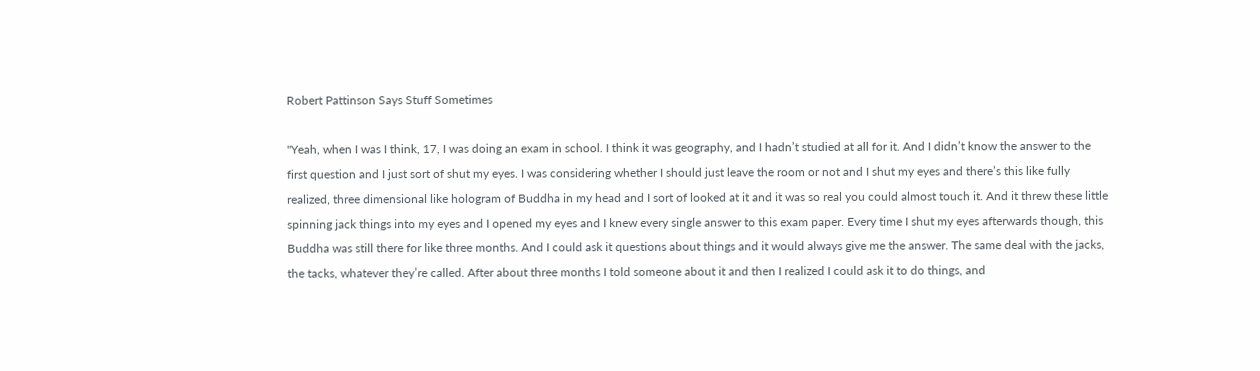Robert Pattinson Says Stuff Sometimes

"Yeah, when I was I think, 17, I was doing an exam in school. I think it was geography, and I hadn’t studied at all for it. And I didn’t know the answer to the first question and I just sort of shut my eyes. I was considering whether I should just leave the room or not and I shut my eyes and there’s this like fully realized, three dimensional like hologram of Buddha in my head and I sort of looked at it and it was so real you could almost touch it. And it threw these little spinning jack things into my eyes and I opened my eyes and I knew every single answer to this exam paper. Every time I shut my eyes afterwards though, this Buddha was still there for like three months. And I could ask it questions about things and it would always give me the answer. The same deal with the jacks, the tacks, whatever they’re called. After about three months I told someone about it and then I realized I could ask it to do things, and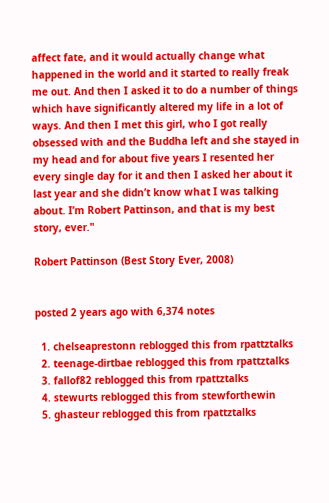affect fate, and it would actually change what happened in the world and it started to really freak me out. And then I asked it to do a number of things which have significantly altered my life in a lot of ways. And then I met this girl, who I got really obsessed with and the Buddha left and she stayed in my head and for about five years I resented her every single day for it and then I asked her about it last year and she didn’t know what I was talking about. I’m Robert Pattinson, and that is my best story, ever."

Robert Pattinson (Best Story Ever, 2008)


posted 2 years ago with 6,374 notes

  1. chelseaprestonn reblogged this from rpattztalks
  2. teenage-dirtbae reblogged this from rpattztalks
  3. fallof82 reblogged this from rpattztalks
  4. stewurts reblogged this from stewforthewin
  5. ghasteur reblogged this from rpattztalks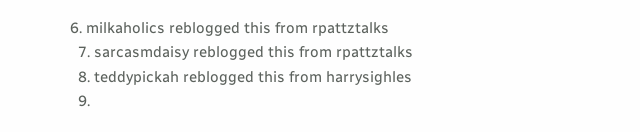6. milkaholics reblogged this from rpattztalks
  7. sarcasmdaisy reblogged this from rpattztalks
  8. teddypickah reblogged this from harrysighles
  9.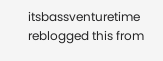itsbassventuretime reblogged this from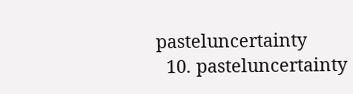pasteluncertainty
  10. pasteluncertainty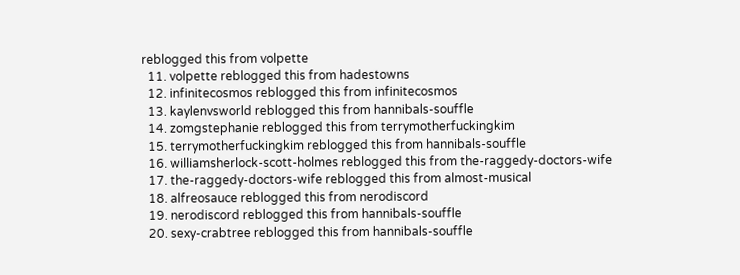reblogged this from volpette
  11. volpette reblogged this from hadestowns
  12. infinitecosmos reblogged this from infinitecosmos
  13. kaylenvsworld reblogged this from hannibals-souffle
  14. zomgstephanie reblogged this from terrymotherfuckingkim
  15. terrymotherfuckingkim reblogged this from hannibals-souffle
  16. williamsherlock-scott-holmes reblogged this from the-raggedy-doctors-wife
  17. the-raggedy-doctors-wife reblogged this from almost-musical
  18. alfreosauce reblogged this from nerodiscord
  19. nerodiscord reblogged this from hannibals-souffle
  20. sexy-crabtree reblogged this from hannibals-souffle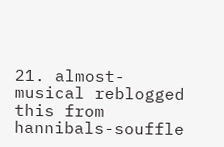21. almost-musical reblogged this from hannibals-souffle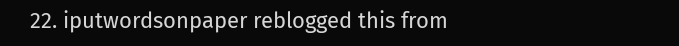22. iputwordsonpaper reblogged this from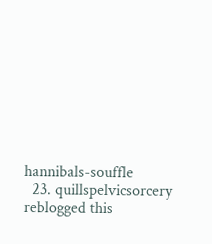hannibals-souffle
  23. quillspelvicsorcery reblogged this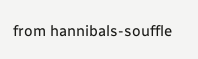from hannibals-souffle